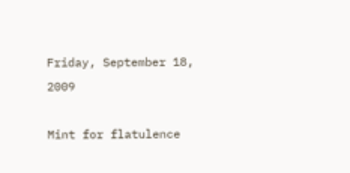Friday, September 18, 2009

Mint for flatulence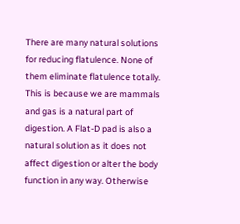There are many natural solutions for reducing flatulence. None of them eliminate flatulence totally. This is because we are mammals and gas is a natural part of digestion. A Flat-D pad is also a natural solution as it does not affect digestion or alter the body function in any way. Otherwise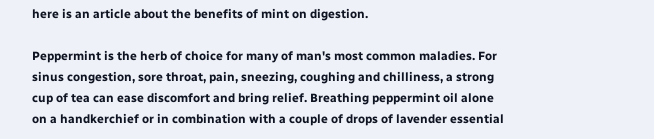here is an article about the benefits of mint on digestion.

Peppermint is the herb of choice for many of man's most common maladies. For sinus congestion, sore throat, pain, sneezing, coughing and chilliness, a strong cup of tea can ease discomfort and bring relief. Breathing peppermint oil alone on a handkerchief or in combination with a couple of drops of lavender essential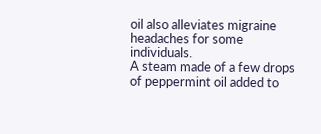oil also alleviates migraine headaches for some individuals.
A steam made of a few drops of peppermint oil added to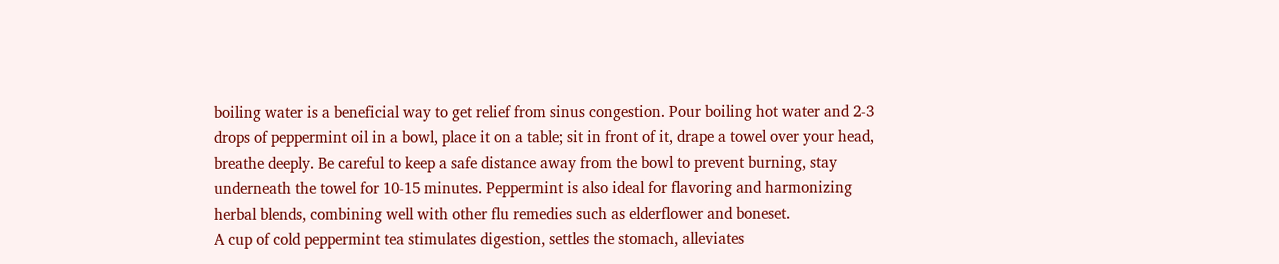boiling water is a beneficial way to get relief from sinus congestion. Pour boiling hot water and 2-3 drops of peppermint oil in a bowl, place it on a table; sit in front of it, drape a towel over your head, breathe deeply. Be careful to keep a safe distance away from the bowl to prevent burning, stay underneath the towel for 10-15 minutes. Peppermint is also ideal for flavoring and harmonizing herbal blends, combining well with other flu remedies such as elderflower and boneset.
A cup of cold peppermint tea stimulates digestion, settles the stomach, alleviates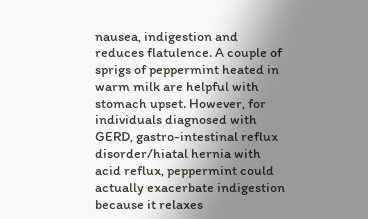nausea, indigestion and reduces flatulence. A couple of sprigs of peppermint heated in warm milk are helpful with stomach upset. However, for individuals diagnosed with GERD, gastro-intestinal reflux disorder/hiatal hernia with acid reflux, peppermint could actually exacerbate indigestion because it relaxes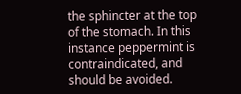the sphincter at the top of the stomach. In this instance peppermint is contraindicated, and should be avoided.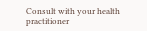Consult with your health practitioner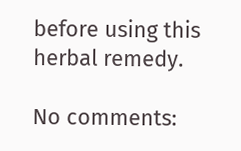before using this herbal remedy.

No comments: